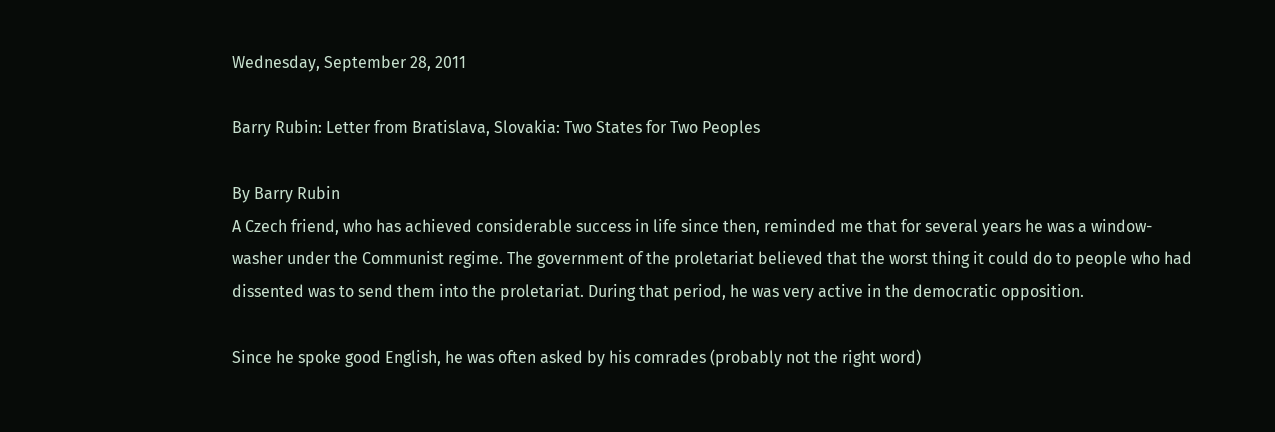Wednesday, September 28, 2011

Barry Rubin: Letter from Bratislava, Slovakia: Two States for Two Peoples

By Barry Rubin
A Czech friend, who has achieved considerable success in life since then, reminded me that for several years he was a window-washer under the Communist regime. The government of the proletariat believed that the worst thing it could do to people who had dissented was to send them into the proletariat. During that period, he was very active in the democratic opposition.

Since he spoke good English, he was often asked by his comrades (probably not the right word)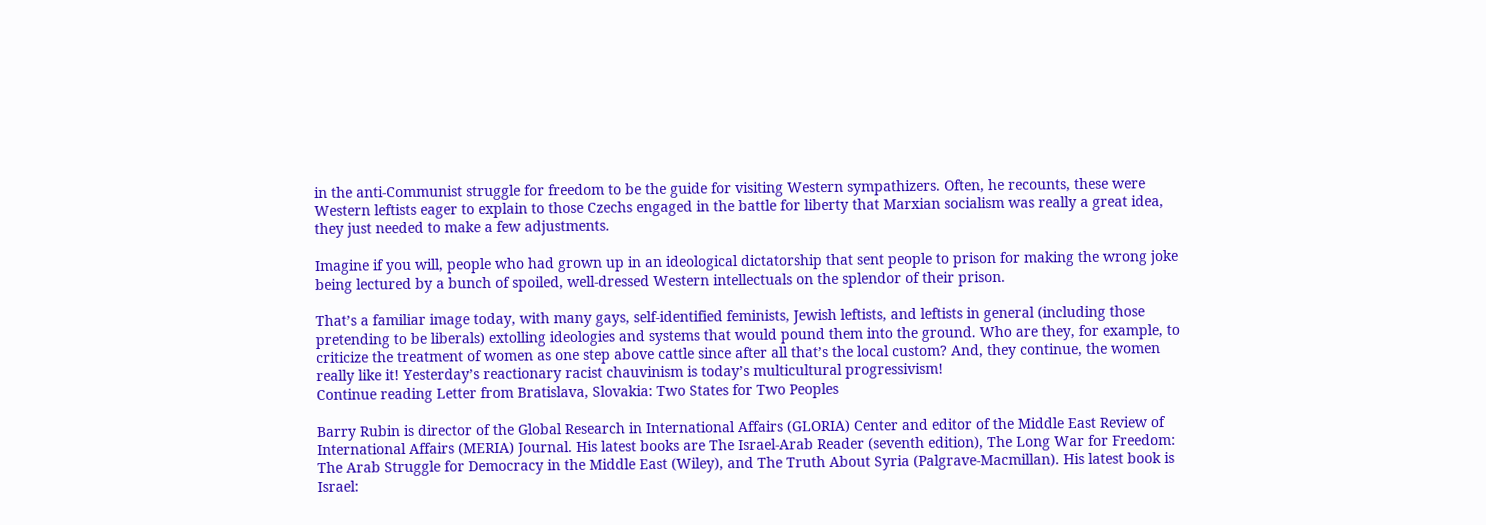in the anti-Communist struggle for freedom to be the guide for visiting Western sympathizers. Often, he recounts, these were Western leftists eager to explain to those Czechs engaged in the battle for liberty that Marxian socialism was really a great idea, they just needed to make a few adjustments.

Imagine if you will, people who had grown up in an ideological dictatorship that sent people to prison for making the wrong joke being lectured by a bunch of spoiled, well-dressed Western intellectuals on the splendor of their prison.

That’s a familiar image today, with many gays, self-identified feminists, Jewish leftists, and leftists in general (including those pretending to be liberals) extolling ideologies and systems that would pound them into the ground. Who are they, for example, to criticize the treatment of women as one step above cattle since after all that’s the local custom? And, they continue, the women really like it! Yesterday’s reactionary racist chauvinism is today’s multicultural progressivism!
Continue reading Letter from Bratislava, Slovakia: Two States for Two Peoples

Barry Rubin is director of the Global Research in International Affairs (GLORIA) Center and editor of the Middle East Review of International Affairs (MERIA) Journal. His latest books are The Israel-Arab Reader (seventh edition), The Long War for Freedom: The Arab Struggle for Democracy in the Middle East (Wiley), and The Truth About Syria (Palgrave-Macmillan). His latest book is Israel: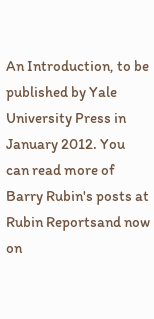An Introduction, to be published by Yale University Press in January 2012. You can read more of Barry Rubin's posts at Rubin Reportsand now on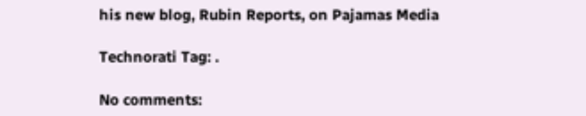his new blog, Rubin Reports, on Pajamas Media

Technorati Tag: .

No comments: